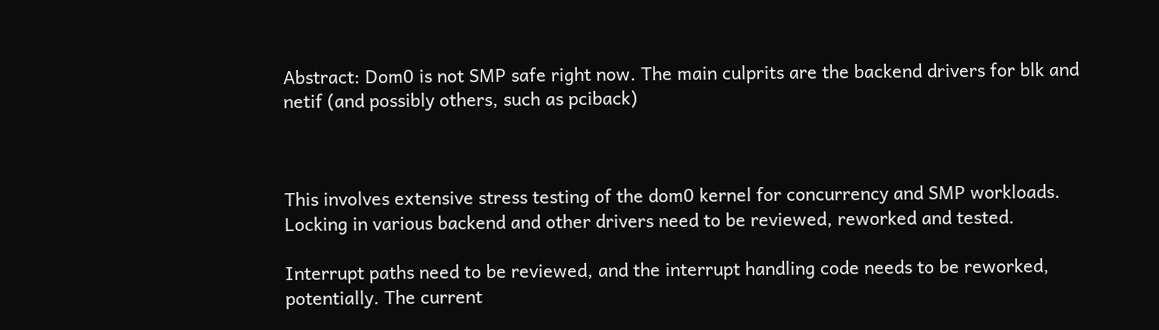Abstract: Dom0 is not SMP safe right now. The main culprits are the backend drivers for blk and netif (and possibly others, such as pciback)



This involves extensive stress testing of the dom0 kernel for concurrency and SMP workloads. Locking in various backend and other drivers need to be reviewed, reworked and tested.

Interrupt paths need to be reviewed, and the interrupt handling code needs to be reworked, potentially. The current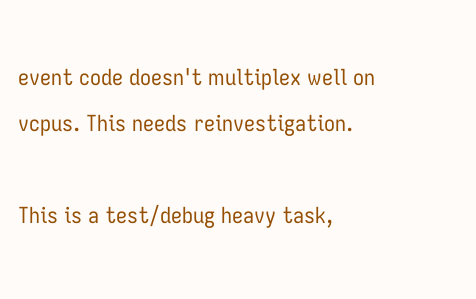event code doesn't multiplex well on vcpus. This needs reinvestigation.

This is a test/debug heavy task,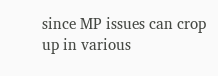since MP issues can crop up in various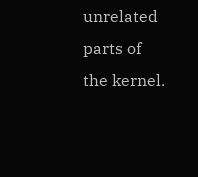unrelated parts of the kernel.